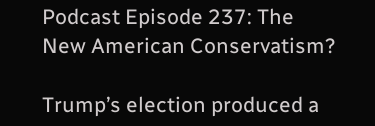Podcast Episode 237: The New American Conservatism?

Trump’s election produced a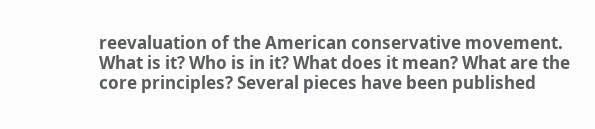reevaluation of the American conservative movement. What is it? Who is in it? What does it mean? What are the core principles? Several pieces have been published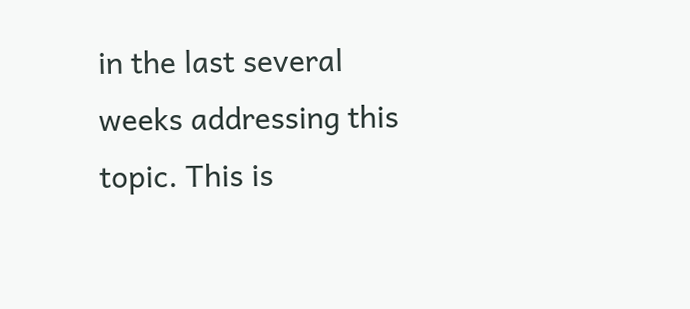in the last several weeks addressing this topic. This is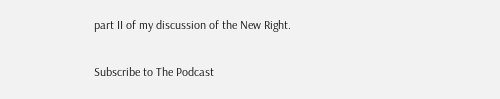part II of my discussion of the New Right.

Subscribe to The Podcast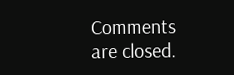Comments are closed.